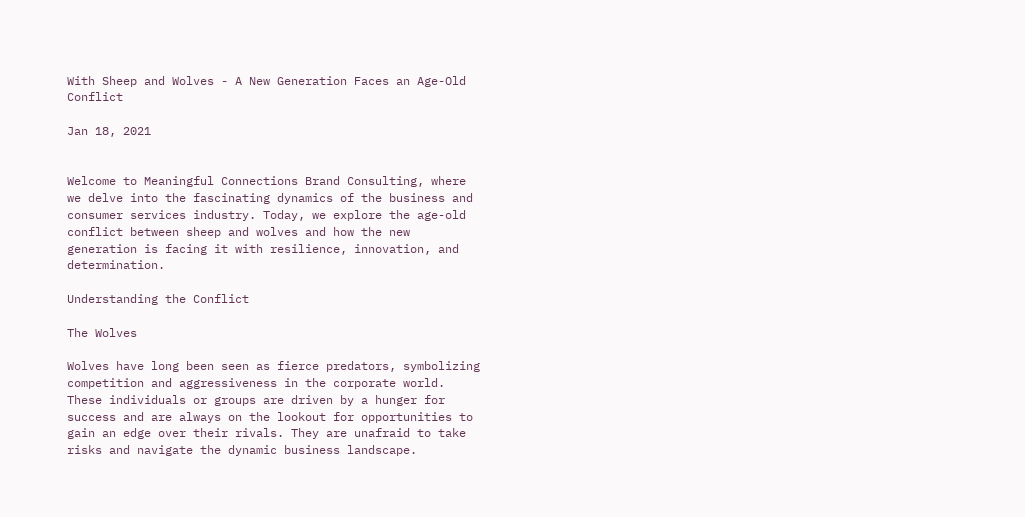With Sheep and Wolves - A New Generation Faces an Age-Old Conflict

Jan 18, 2021


Welcome to Meaningful Connections Brand Consulting, where we delve into the fascinating dynamics of the business and consumer services industry. Today, we explore the age-old conflict between sheep and wolves and how the new generation is facing it with resilience, innovation, and determination.

Understanding the Conflict

The Wolves

Wolves have long been seen as fierce predators, symbolizing competition and aggressiveness in the corporate world. These individuals or groups are driven by a hunger for success and are always on the lookout for opportunities to gain an edge over their rivals. They are unafraid to take risks and navigate the dynamic business landscape.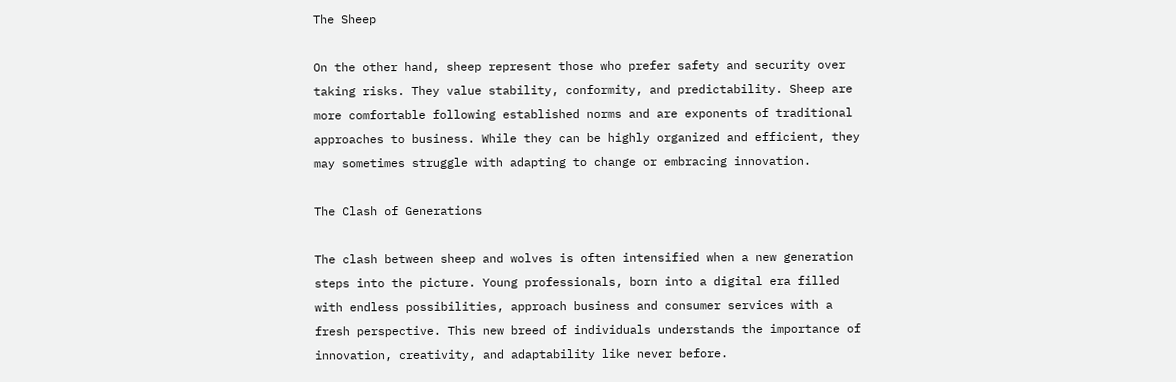The Sheep

On the other hand, sheep represent those who prefer safety and security over taking risks. They value stability, conformity, and predictability. Sheep are more comfortable following established norms and are exponents of traditional approaches to business. While they can be highly organized and efficient, they may sometimes struggle with adapting to change or embracing innovation.

The Clash of Generations

The clash between sheep and wolves is often intensified when a new generation steps into the picture. Young professionals, born into a digital era filled with endless possibilities, approach business and consumer services with a fresh perspective. This new breed of individuals understands the importance of innovation, creativity, and adaptability like never before.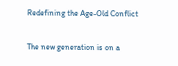Redefining the Age-Old Conflict

The new generation is on a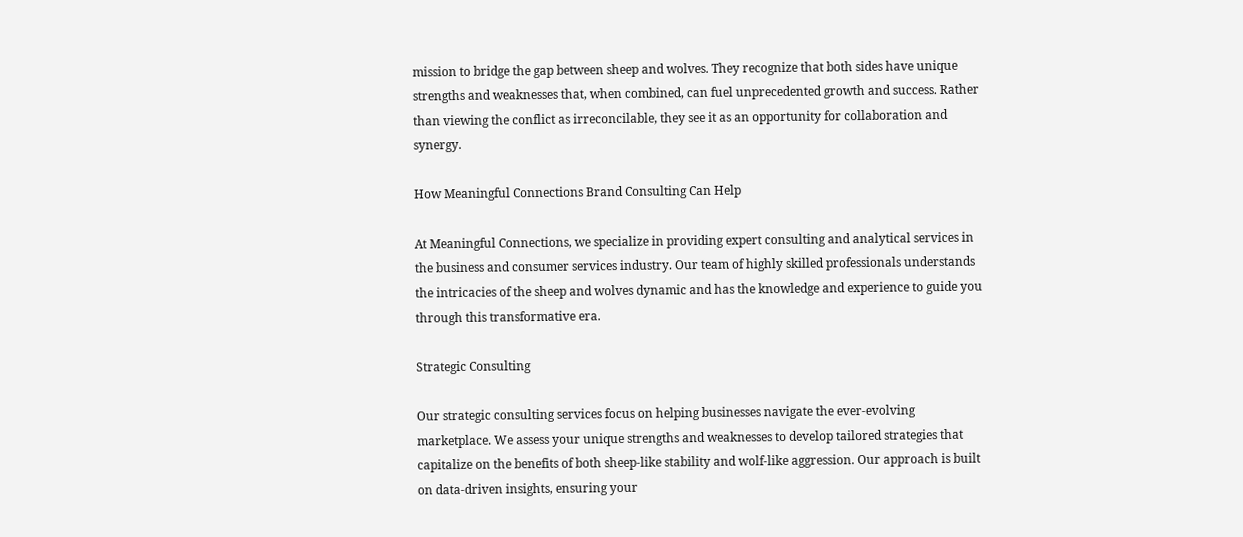mission to bridge the gap between sheep and wolves. They recognize that both sides have unique strengths and weaknesses that, when combined, can fuel unprecedented growth and success. Rather than viewing the conflict as irreconcilable, they see it as an opportunity for collaboration and synergy.

How Meaningful Connections Brand Consulting Can Help

At Meaningful Connections, we specialize in providing expert consulting and analytical services in the business and consumer services industry. Our team of highly skilled professionals understands the intricacies of the sheep and wolves dynamic and has the knowledge and experience to guide you through this transformative era.

Strategic Consulting

Our strategic consulting services focus on helping businesses navigate the ever-evolving marketplace. We assess your unique strengths and weaknesses to develop tailored strategies that capitalize on the benefits of both sheep-like stability and wolf-like aggression. Our approach is built on data-driven insights, ensuring your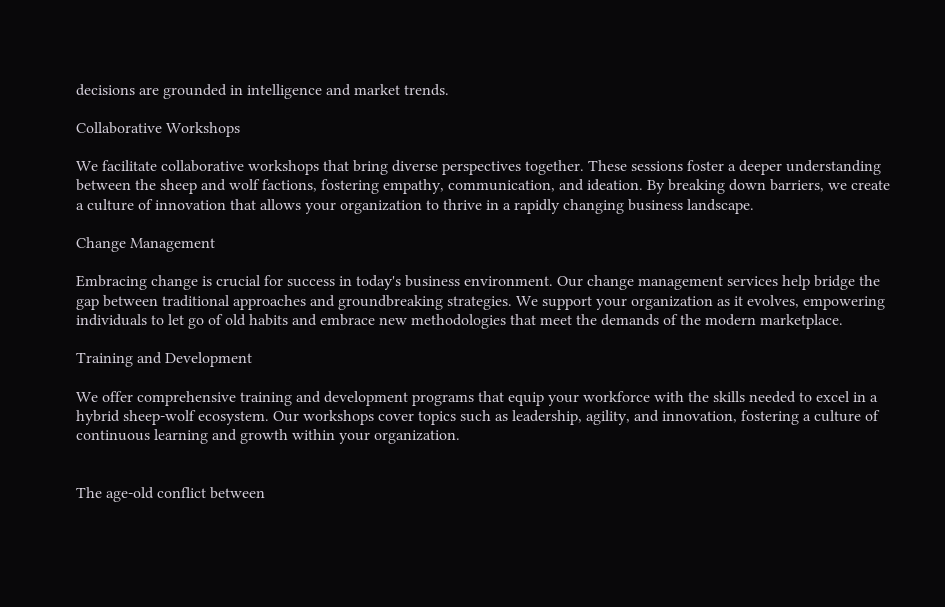decisions are grounded in intelligence and market trends.

Collaborative Workshops

We facilitate collaborative workshops that bring diverse perspectives together. These sessions foster a deeper understanding between the sheep and wolf factions, fostering empathy, communication, and ideation. By breaking down barriers, we create a culture of innovation that allows your organization to thrive in a rapidly changing business landscape.

Change Management

Embracing change is crucial for success in today's business environment. Our change management services help bridge the gap between traditional approaches and groundbreaking strategies. We support your organization as it evolves, empowering individuals to let go of old habits and embrace new methodologies that meet the demands of the modern marketplace.

Training and Development

We offer comprehensive training and development programs that equip your workforce with the skills needed to excel in a hybrid sheep-wolf ecosystem. Our workshops cover topics such as leadership, agility, and innovation, fostering a culture of continuous learning and growth within your organization.


The age-old conflict between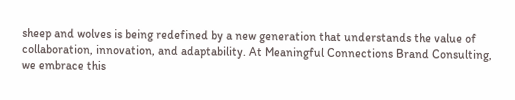sheep and wolves is being redefined by a new generation that understands the value of collaboration, innovation, and adaptability. At Meaningful Connections Brand Consulting, we embrace this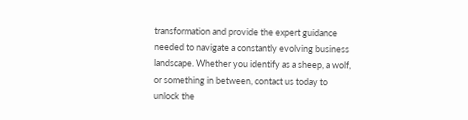transformation and provide the expert guidance needed to navigate a constantly evolving business landscape. Whether you identify as a sheep, a wolf, or something in between, contact us today to unlock the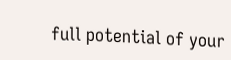full potential of your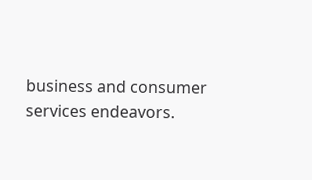business and consumer services endeavors.